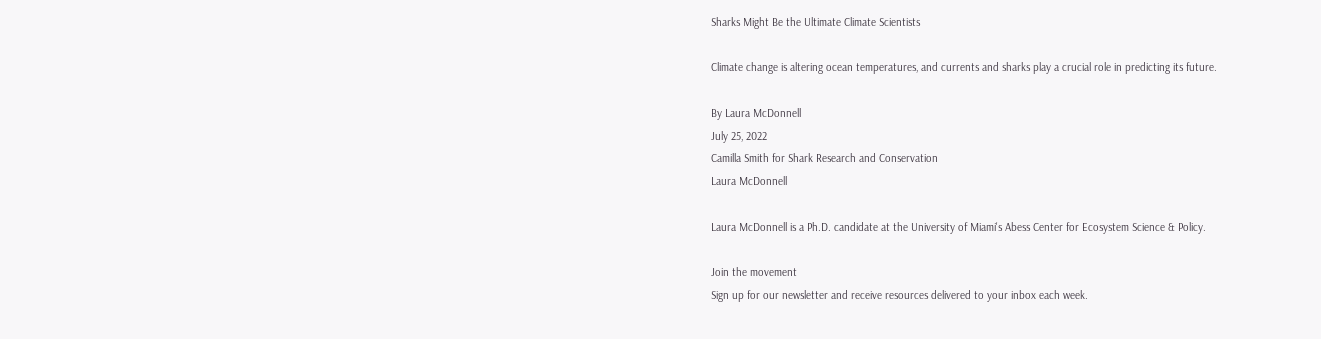Sharks Might Be the Ultimate Climate Scientists

Climate change is altering ocean temperatures, and currents and sharks play a crucial role in predicting its future.

By Laura McDonnell
July 25, 2022
Camilla Smith for Shark Research and Conservation
Laura McDonnell

Laura McDonnell is a Ph.D. candidate at the University of Miami's Abess Center for Ecosystem Science & Policy.

Join the movement
Sign up for our newsletter and receive resources delivered to your inbox each week.